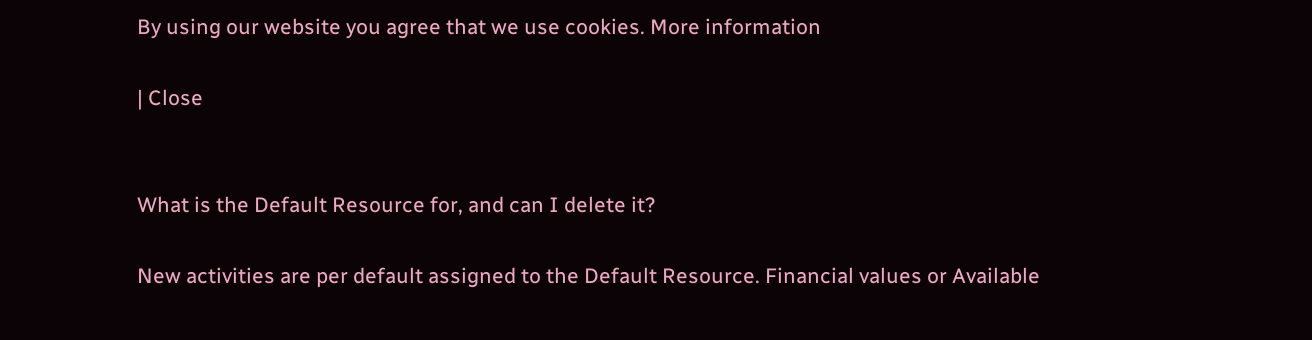By using our website you agree that we use cookies. More information

| Close


What is the Default Resource for, and can I delete it?

New activities are per default assigned to the Default Resource. Financial values or Available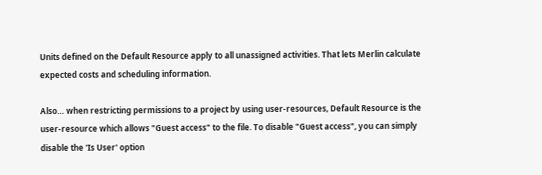Units defined on the Default Resource apply to all unassigned activities. That lets Merlin calculate expected costs and scheduling information.

Also… when restricting permissions to a project by using user-resources, Default Resource is the user-resource which allows "Guest access" to the file. To disable "Guest access", you can simply disable the 'Is User' option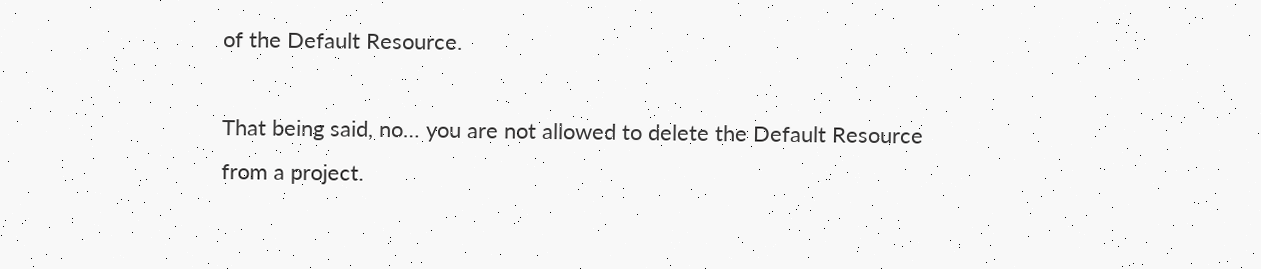of the Default Resource.

That being said, no… you are not allowed to delete the Default Resource from a project.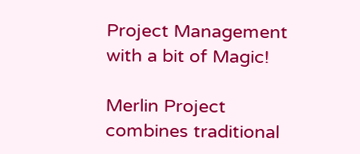Project Management with a bit of Magic!

Merlin Project combines traditional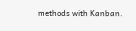methods with Kanban.